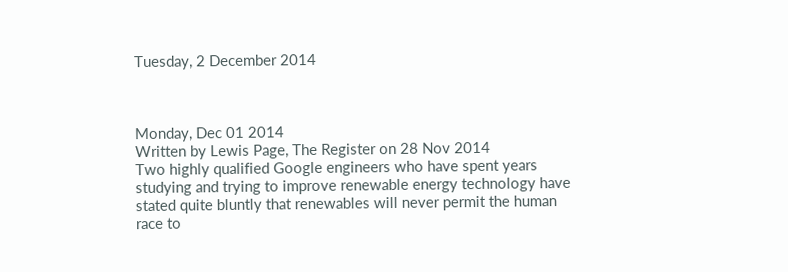Tuesday, 2 December 2014



Monday, Dec 01 2014
Written by Lewis Page, The Register on 28 Nov 2014
Two highly qualified Google engineers who have spent years studying and trying to improve renewable energy technology have stated quite bluntly that renewables will never permit the human race to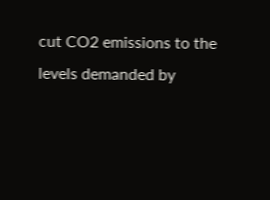cut CO2 emissions to the levels demanded by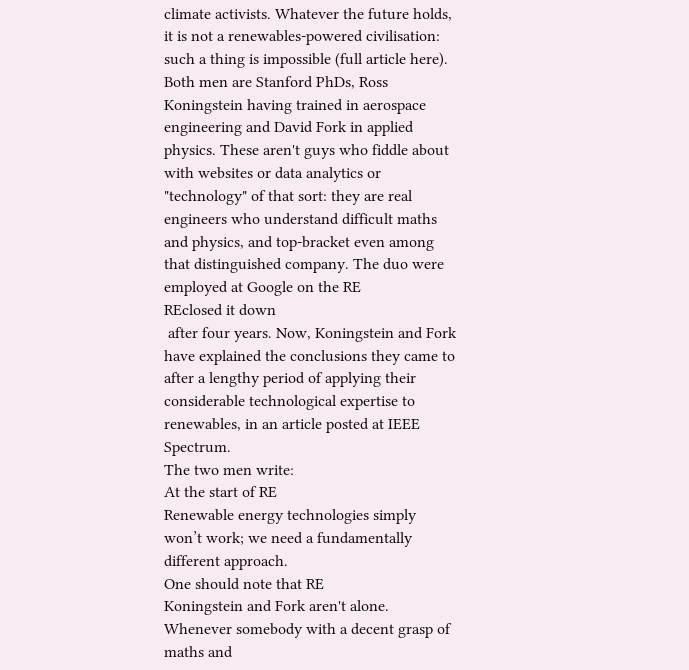climate activists. Whatever the future holds, it is not a renewables-powered civilisation: such a thing is impossible (full article here).
Both men are Stanford PhDs, Ross Koningstein having trained in aerospace engineering and David Fork in applied physics. These aren't guys who fiddle about with websites or data analytics or "technology" of that sort: they are real engineers who understand difficult maths and physics, and top-bracket even among that distinguished company. The duo were employed at Google on the RE
REclosed it down
 after four years. Now, Koningstein and Fork have explained the conclusions they came to after a lengthy period of applying their considerable technological expertise to renewables, in an article posted at IEEE Spectrum.
The two men write:
At the start of RE
Renewable energy technologies simply won’t work; we need a fundamentally different approach.
One should note that RE
Koningstein and Fork aren't alone. Whenever somebody with a decent grasp of maths and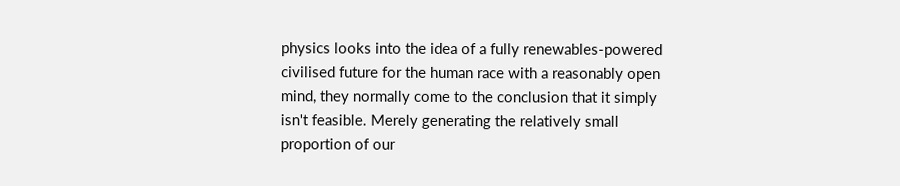physics looks into the idea of a fully renewables-powered civilised future for the human race with a reasonably open mind, they normally come to the conclusion that it simply isn't feasible. Merely generating the relatively small proportion of our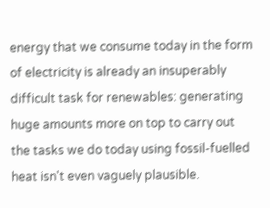energy that we consume today in the form of electricity is already an insuperably difficult task for renewables: generating huge amounts more on top to carry out the tasks we do today using fossil-fuelled heat isn't even vaguely plausible.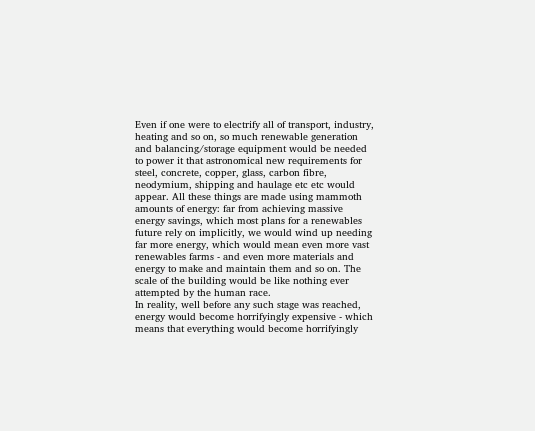Even if one were to electrify all of transport, industry, heating and so on, so much renewable generation and balancing/storage equipment would be needed to power it that astronomical new requirements for steel, concrete, copper, glass, carbon fibre, neodymium, shipping and haulage etc etc would appear. All these things are made using mammoth amounts of energy: far from achieving massive energy savings, which most plans for a renewables future rely on implicitly, we would wind up needing far more energy, which would mean even more vast renewables farms - and even more materials and energy to make and maintain them and so on. The scale of the building would be like nothing ever attempted by the human race.
In reality, well before any such stage was reached, energy would become horrifyingly expensive - which means that everything would become horrifyingly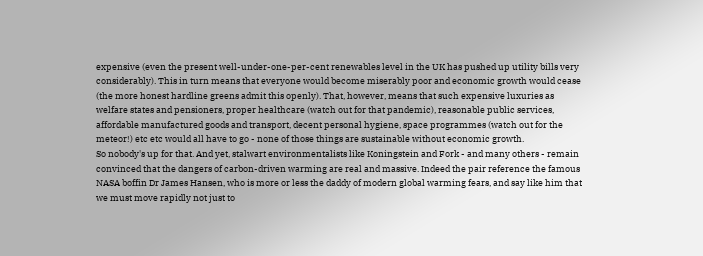expensive (even the present well-under-one-per-cent renewables level in the UK has pushed up utility bills very considerably). This in turn means that everyone would become miserably poor and economic growth would cease (the more honest hardline greens admit this openly). That, however, means that such expensive luxuries as welfare states and pensioners, proper healthcare (watch out for that pandemic), reasonable public services, affordable manufactured goods and transport, decent personal hygiene, space programmes (watch out for the meteor!) etc etc would all have to go - none of those things are sustainable without economic growth.
So nobody's up for that. And yet, stalwart environmentalists like Koningstein and Fork - and many others - remain convinced that the dangers of carbon-driven warming are real and massive. Indeed the pair reference the famous NASA boffin Dr James Hansen, who is more or less the daddy of modern global warming fears, and say like him that we must move rapidly not just to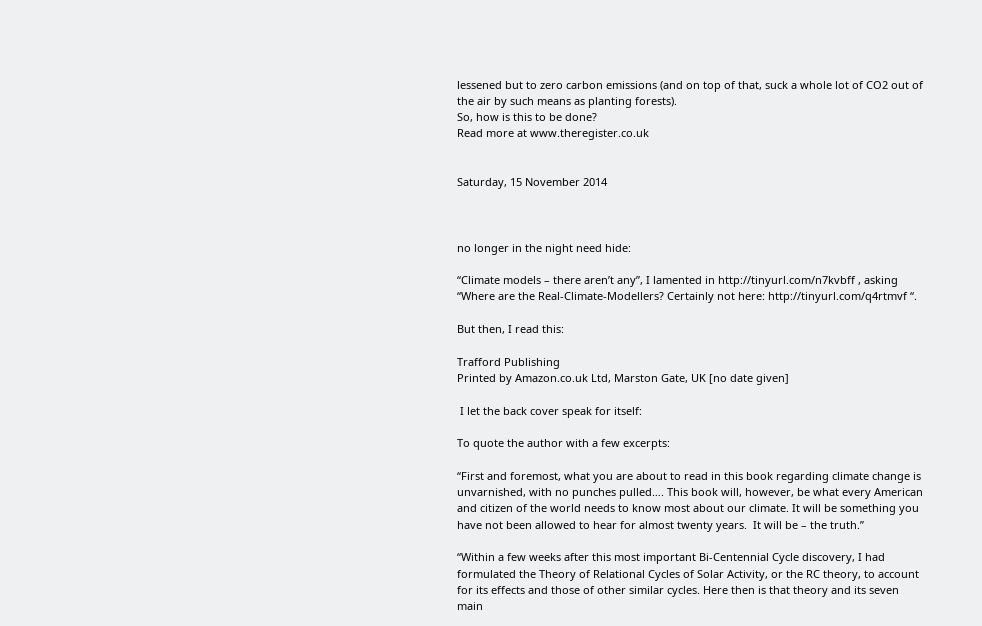lessened but to zero carbon emissions (and on top of that, suck a whole lot of CO2 out of the air by such means as planting forests).
So, how is this to be done?
Read more at www.theregister.co.uk


Saturday, 15 November 2014



no longer in the night need hide:

“Climate models – there aren’t any”, I lamented in http://tinyurl.com/n7kvbff , asking “Where are the Real-Climate-Modellers? Certainly not here: http://tinyurl.com/q4rtmvf “.

But then, I read this:

Trafford Publishing
Printed by Amazon.co.uk Ltd, Marston Gate, UK [no date given]

 I let the back cover speak for itself:

To quote the author with a few excerpts:

“First and foremost, what you are about to read in this book regarding climate change is unvarnished, with no punches pulled…. This book will, however, be what every American and citizen of the world needs to know most about our climate. It will be something you have not been allowed to hear for almost twenty years.  It will be – the truth.”

“Within a few weeks after this most important Bi-Centennial Cycle discovery, I had formulated the Theory of Relational Cycles of Solar Activity, or the RC theory, to account for its effects and those of other similar cycles. Here then is that theory and its seven main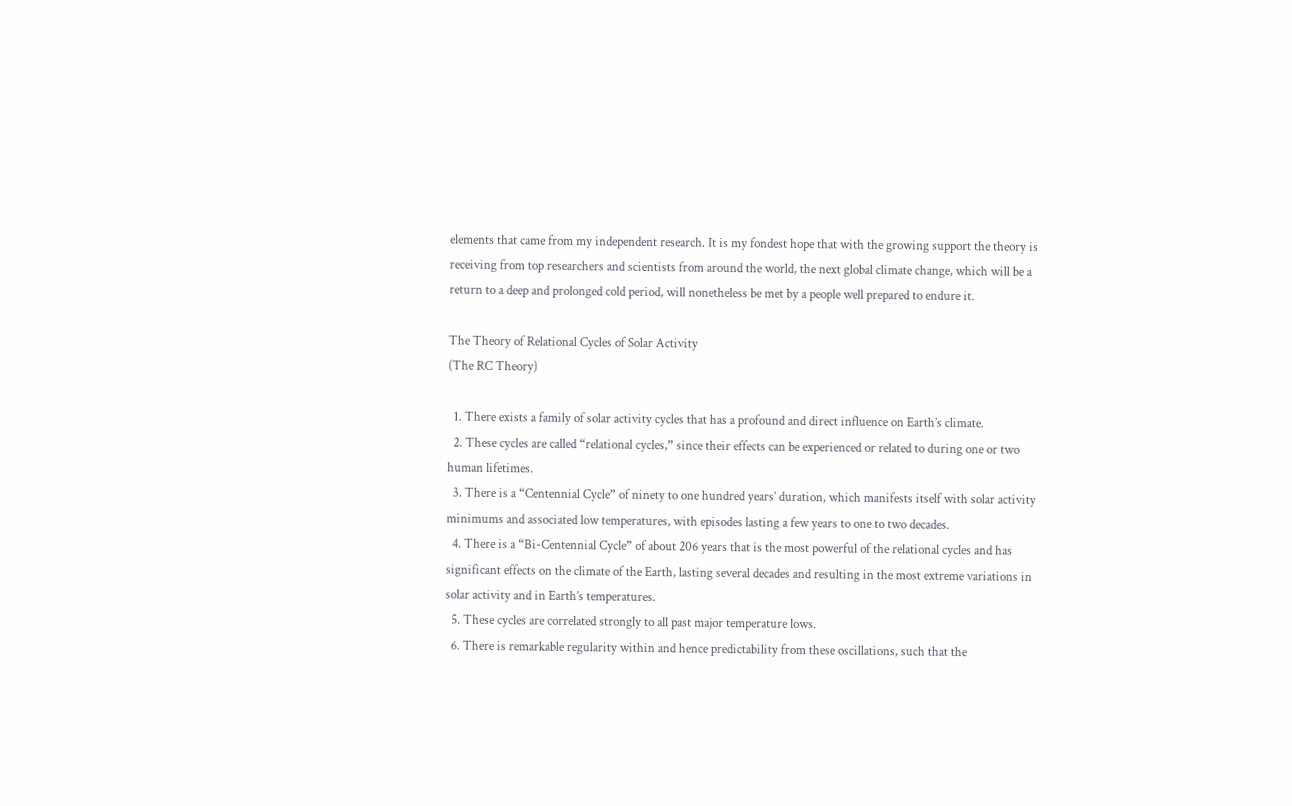elements that came from my independent research. It is my fondest hope that with the growing support the theory is receiving from top researchers and scientists from around the world, the next global climate change, which will be a return to a deep and prolonged cold period, will nonetheless be met by a people well prepared to endure it.

The Theory of Relational Cycles of Solar Activity
(The RC Theory)

  1. There exists a family of solar activity cycles that has a profound and direct influence on Earth’s climate.
  2. These cycles are called “relational cycles,” since their effects can be experienced or related to during one or two human lifetimes.
  3. There is a “Centennial Cycle” of ninety to one hundred years’ duration, which manifests itself with solar activity minimums and associated low temperatures, with episodes lasting a few years to one to two decades.
  4. There is a “Bi-Centennial Cycle” of about 206 years that is the most powerful of the relational cycles and has significant effects on the climate of the Earth, lasting several decades and resulting in the most extreme variations in solar activity and in Earth’s temperatures.
  5. These cycles are correlated strongly to all past major temperature lows.
  6. There is remarkable regularity within and hence predictability from these oscillations, such that the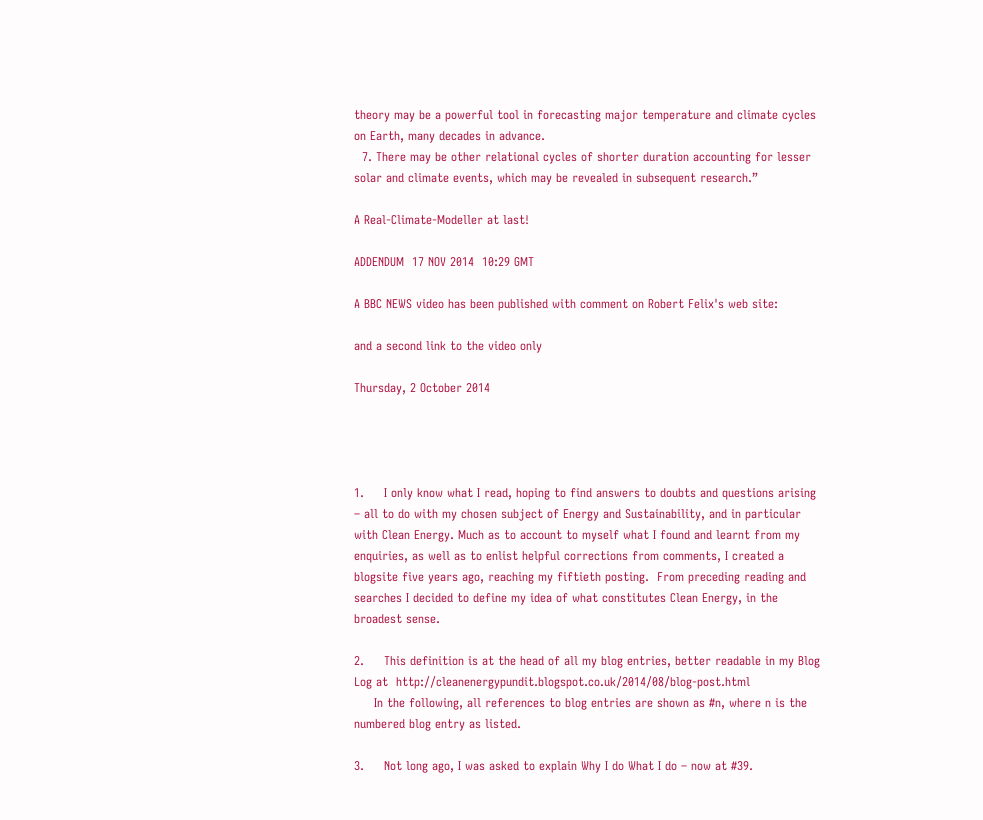theory may be a powerful tool in forecasting major temperature and climate cycles on Earth, many decades in advance.
  7. There may be other relational cycles of shorter duration accounting for lesser solar and climate events, which may be revealed in subsequent research.”

A Real-Climate-Modeller at last!

ADDENDUM  17 NOV 2014  10:29 GMT

A BBC NEWS video has been published with comment on Robert Felix's web site:

and a second link to the video only

Thursday, 2 October 2014




1.     I only know what I read, hoping to find answers to doubts and questions arising – all to do with my chosen subject of Energy and Sustainability, and in particular with Clean Energy. Much as to account to myself what I found and learnt from my enquiries, as well as to enlist helpful corrections from comments, I created a blogsite five years ago, reaching my fiftieth posting.  From preceding reading and searches I decided to define my idea of what constitutes Clean Energy, in the broadest sense.

2.     This definition is at the head of all my blog entries, better readable in my Blog Log at  http://cleanenergypundit.blogspot.co.uk/2014/08/blog-post.html
     In the following, all references to blog entries are shown as #n, where n is the numbered blog entry as listed.

3.     Not long ago, I was asked to explain Why I do What I do – now at #39.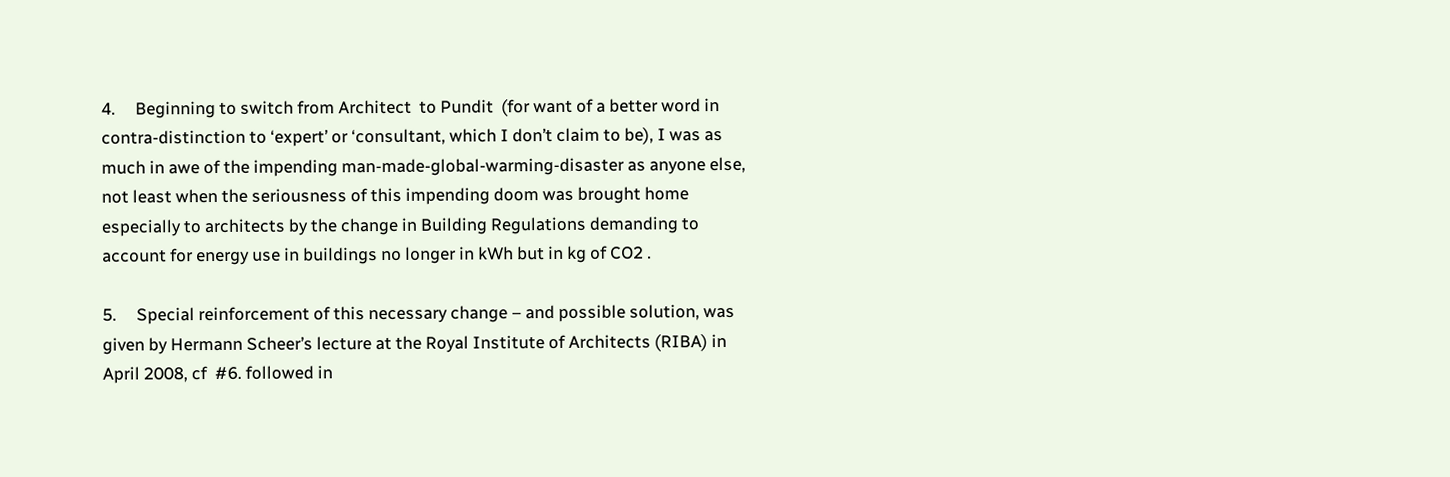4.     Beginning to switch from Architect  to Pundit  (for want of a better word in contra-distinction to ‘expert’ or ‘consultant, which I don’t claim to be), I was as much in awe of the impending man-made-global-warming-disaster as anyone else, not least when the seriousness of this impending doom was brought home especially to architects by the change in Building Regulations demanding to account for energy use in buildings no longer in kWh but in kg of CO2 .

5.     Special reinforcement of this necessary change – and possible solution, was given by Hermann Scheer’s lecture at the Royal Institute of Architects (RIBA) in April 2008, cf  #6. followed in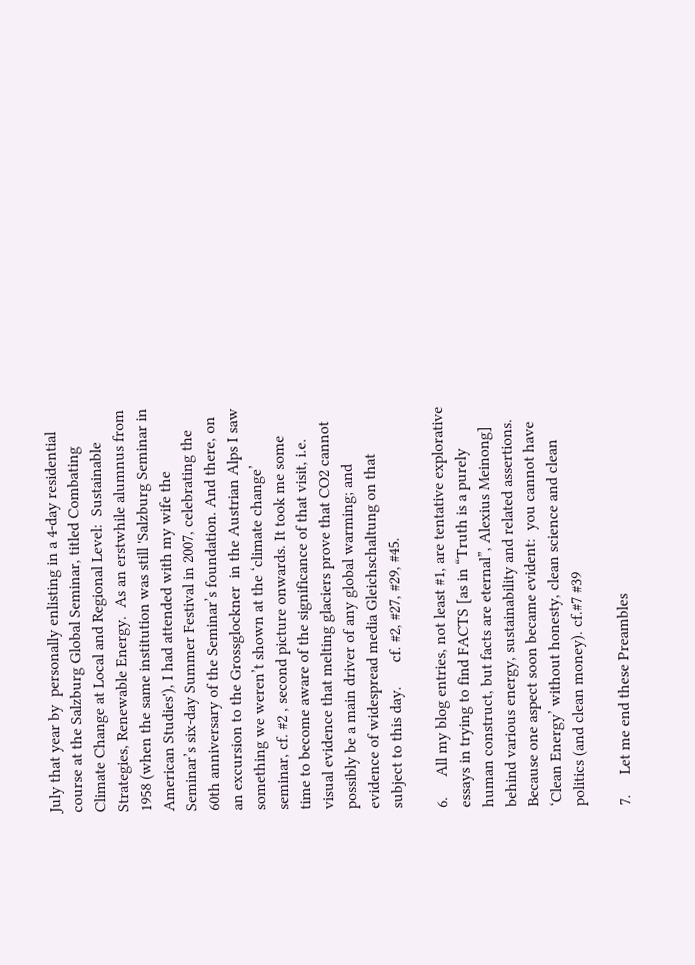July that year by  personally enlisting in a 4-day residential course at the Salzburg Global Seminar, titled Combating Climate Change at Local and Regional Level:  Sustainable Strategies, Renewable Energy.  As an erstwhile alumnus from 1958 (when the same institution was still 'Salzburg Seminar in American Studies'), I had attended with my wife the Seminar’s six-day Summer Festival in 2007, celebrating the 60th anniversary of the Seminar’s foundation. And there, on an excursion to the Grossglockner  in the Austrian Alps I saw something we weren’t shown at the ‘climate change’ seminar, cf. #2 , second picture onwards. It took me some time to become aware of the significance of that visit, i.e. visual evidence that melting glaciers prove that CO2 cannot possibly be a main driver of any global warming; and evidence of widespread media Gleichschaltung on that subject to this day.      cf. #2, #27, #29, #45.

6.     All my blog entries, not least #1, are tentative explorative essays in trying to find FACTS [as in “Truth is a purely human construct, but facts are eternal”, Alexius Meinong] behind various energy, sustainability and related assertions. Because one aspect soon became evident:  you cannot have ‘Clean Energy’ without honesty, clean science and clean politics (and clean money). cf.#7 #39

7.     Let me end these Preambles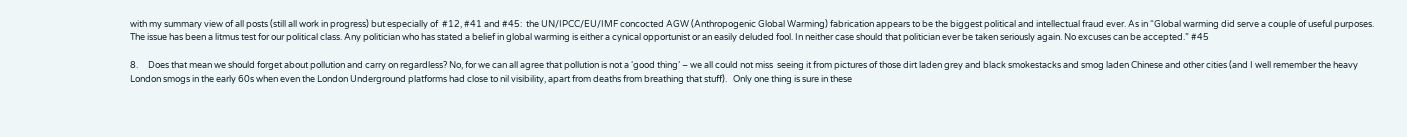with my summary view of all posts (still all work in progress) but especially of  #12, #41 and #45:  the UN/IPCC/EU/IMF concocted AGW (Anthropogenic Global Warming) fabrication appears to be the biggest political and intellectual fraud ever. As in “Global warming did serve a couple of useful purposes. The issue has been a litmus test for our political class. Any politician who has stated a belief in global warming is either a cynical opportunist or an easily deluded fool. In neither case should that politician ever be taken seriously again. No excuses can be accepted.” #45

8.     Does that mean we should forget about pollution and carry on regardless? No, for we can all agree that pollution is not a ‘good thing’ – we all could not miss  seeing it from pictures of those dirt laden grey and black smokestacks and smog laden Chinese and other cities (and I well remember the heavy London smogs in the early 60s when even the London Underground platforms had close to nil visibility, apart from deaths from breathing that stuff).   Only one thing is sure in these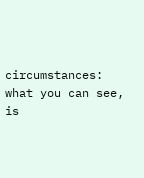circumstances:  what you can see, is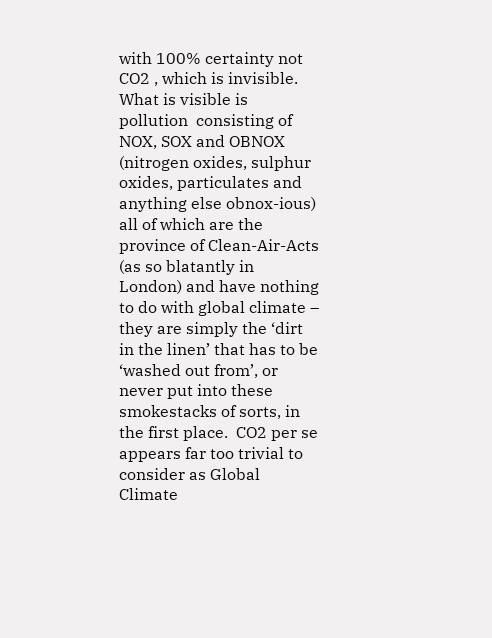with 100% certainty not CO2 , which is invisible. What is visible is pollution  consisting of NOX, SOX and OBNOX (nitrogen oxides, sulphur oxides, particulates and anything else obnox-ious) all of which are the province of Clean-Air-Acts (as so blatantly in London) and have nothing to do with global climate – they are simply the ‘dirt in the linen’ that has to be ‘washed out from’, or never put into these smokestacks of sorts, in the first place.  CO2 per se appears far too trivial to consider as Global Climate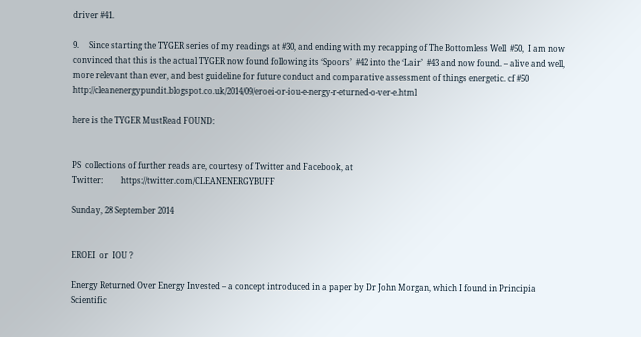driver #41.

9.     Since starting the TYGER series of my readings at #30, and ending with my recapping of The Bottomless Well  #50,  I am now convinced that this is the actual TYGER now found following its ‘Spoors’  #42 into the ‘Lair’  #43 and now found. – alive and well, more relevant than ever, and best guideline for future conduct and comparative assessment of things energetic. cf #50   http://cleanenergypundit.blogspot.co.uk/2014/09/eroei-or-iou-e-nergy-r-eturned-o-ver-e.html

here is the TYGER MustRead FOUND:


PS  collections of further reads are, courtesy of Twitter and Facebook, at
Twitter:         https://twitter.com/CLEANENERGYBUFF

Sunday, 28 September 2014


EROEI  or  IOU ?

Energy Returned Over Energy Invested – a concept introduced in a paper by Dr John Morgan, which I found in Principia Scientific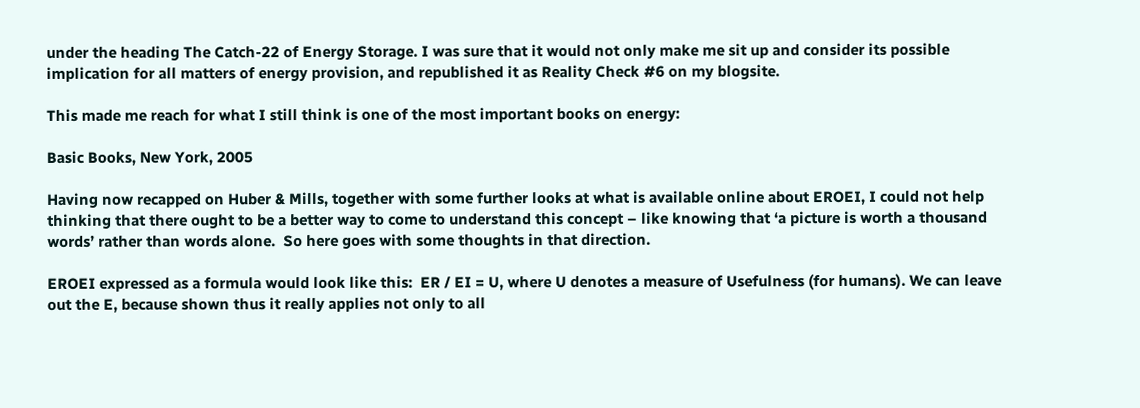under the heading The Catch-22 of Energy Storage. I was sure that it would not only make me sit up and consider its possible implication for all matters of energy provision, and republished it as Reality Check #6 on my blogsite.

This made me reach for what I still think is one of the most important books on energy:

Basic Books, New York, 2005

Having now recapped on Huber & Mills, together with some further looks at what is available online about EROEI, I could not help thinking that there ought to be a better way to come to understand this concept – like knowing that ‘a picture is worth a thousand words’ rather than words alone.  So here goes with some thoughts in that direction.

EROEI expressed as a formula would look like this:  ER / EI = U, where U denotes a measure of Usefulness (for humans). We can leave out the E, because shown thus it really applies not only to all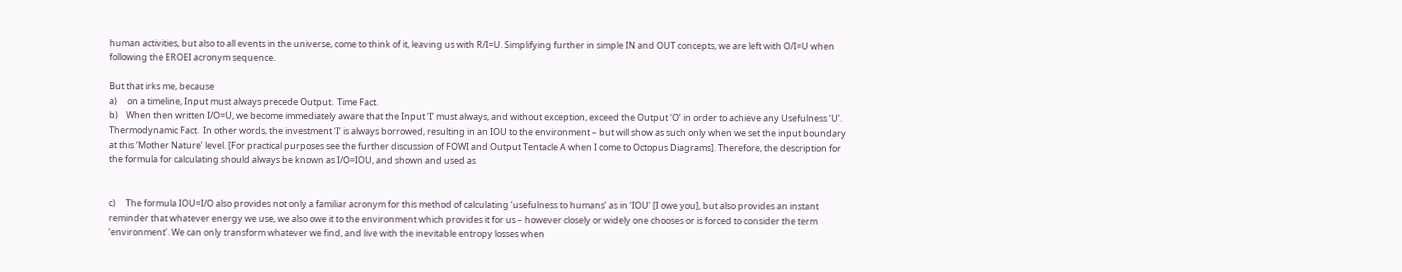human activities, but also to all events in the universe, come to think of it, leaving us with R/I=U. Simplifying further in simple IN and OUT concepts, we are left with O/I=U when following the EROEI acronym sequence.

But that irks me, because
a)     on a timeline, Input must always precede Output.  Time Fact.
b)    When then written I/O=U, we become immediately aware that the Input ‘I’ must always, and without exception, exceed the Output ‘O’ in order to achieve any Usefulness ‘U’. Thermodynamic Fact.  In other words, the investment ‘I’ is always borrowed, resulting in an IOU to the environment – but will show as such only when we set the input boundary at this ‘Mother Nature’ level. [For practical purposes see the further discussion of FOWI and Output Tentacle A when I come to Octopus Diagrams]. Therefore, the description for the formula for calculating should always be known as I/O=IOU, and shown and used as


c)     The formula IOU=I/O also provides not only a familiar acronym for this method of calculating ‘usefulness to humans’ as in ‘IOU’ [I owe you], but also provides an instant reminder that whatever energy we use, we also owe it to the environment which provides it for us – however closely or widely one chooses or is forced to consider the term ‘environment’. We can only transform whatever we find, and live with the inevitable entropy losses when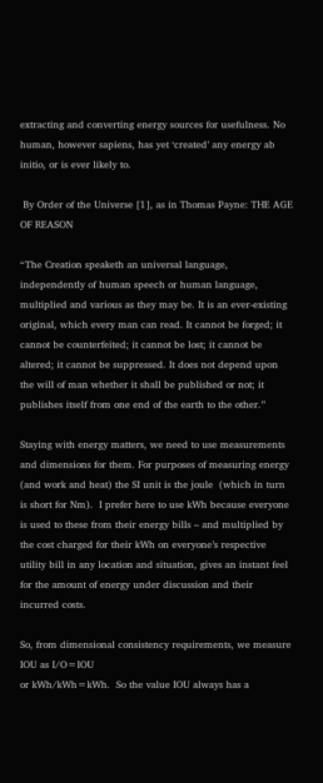extracting and converting energy sources for usefulness. No human, however sapiens, has yet ‘created’ any energy ab initio, or is ever likely to.

 By Order of the Universe [1], as in Thomas Payne: THE AGE OF REASON

“The Creation speaketh an universal language, independently of human speech or human language, multiplied and various as they may be. It is an ever-existing original, which every man can read. It cannot be forged; it cannot be counterfeited; it cannot be lost; it cannot be altered; it cannot be suppressed. It does not depend upon the will of man whether it shall be published or not; it publishes itself from one end of the earth to the other.”

Staying with energy matters, we need to use measurements and dimensions for them. For purposes of measuring energy (and work and heat) the SI unit is the joule  (which in turn is short for Nm).  I prefer here to use kWh because everyone is used to these from their energy bills – and multiplied by the cost charged for their kWh on everyone’s respective utility bill in any location and situation, gives an instant feel for the amount of energy under discussion and their incurred costs.

So, from dimensional consistency requirements, we measure IOU as I/O=IOU
or kWh/kWh=kWh.  So the value IOU always has a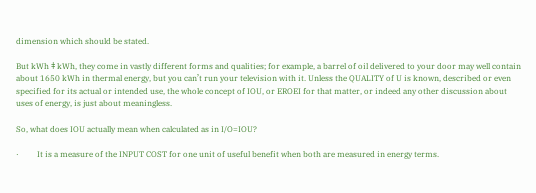dimension which should be stated.

But kWh ǂ kWh, they come in vastly different forms and qualities; for example, a barrel of oil delivered to your door may well contain about 1650 kWh in thermal energy, but you can’t run your television with it. Unless the QUALITY of U is known, described or even specified for its actual or intended use, the whole concept of IOU, or EROEI for that matter, or indeed any other discussion about uses of energy, is just about meaningless.

So, what does IOU actually mean when calculated as in I/O=IOU?

·         It is a measure of the INPUT COST for one unit of useful benefit when both are measured in energy terms.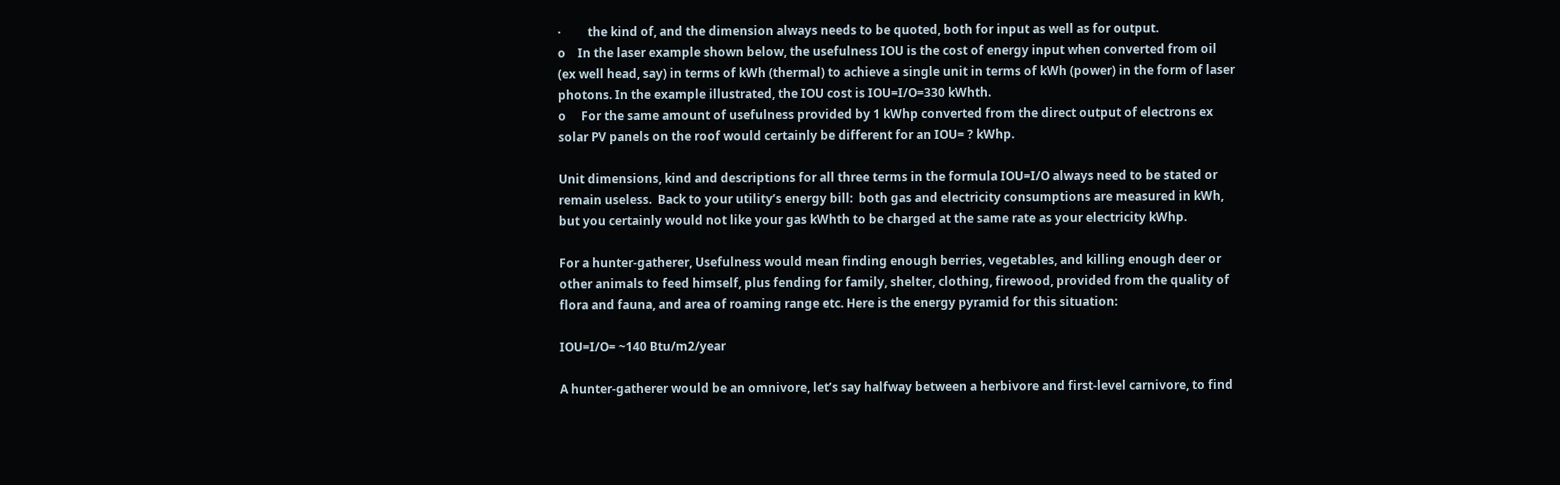·         the kind of, and the dimension always needs to be quoted, both for input as well as for output.
o    In the laser example shown below, the usefulness IOU is the cost of energy input when converted from oil (ex well head, say) in terms of kWh (thermal) to achieve a single unit in terms of kWh (power) in the form of laser photons. In the example illustrated, the IOU cost is IOU=I/O=330 kWhth.
o     For the same amount of usefulness provided by 1 kWhp converted from the direct output of electrons ex solar PV panels on the roof would certainly be different for an IOU= ? kWhp.

Unit dimensions, kind and descriptions for all three terms in the formula IOU=I/O always need to be stated or remain useless.  Back to your utility’s energy bill:  both gas and electricity consumptions are measured in kWh, but you certainly would not like your gas kWhth to be charged at the same rate as your electricity kWhp.

For a hunter-gatherer, Usefulness would mean finding enough berries, vegetables, and killing enough deer or other animals to feed himself, plus fending for family, shelter, clothing, firewood, provided from the quality of flora and fauna, and area of roaming range etc. Here is the energy pyramid for this situation:

IOU=I/O= ~140 Btu/m2/year

A hunter-gatherer would be an omnivore, let’s say halfway between a herbivore and first-level carnivore, to find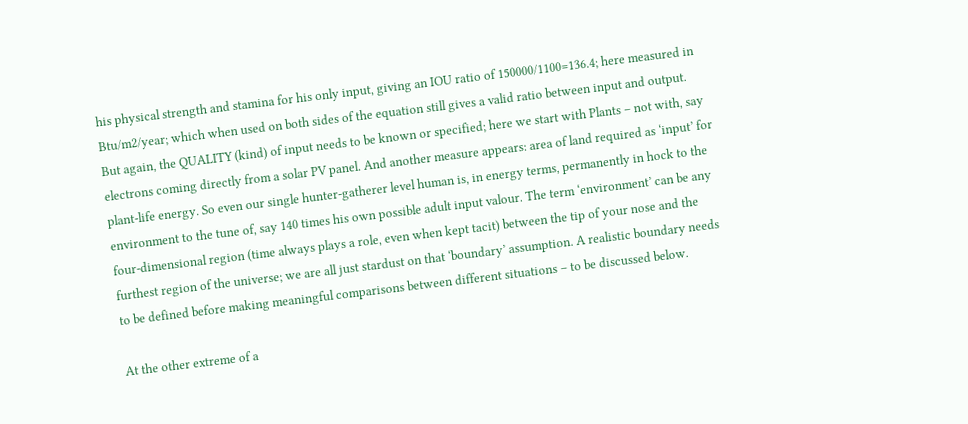his physical strength and stamina for his only input, giving an IOU ratio of 150000/1100=136.4; here measured in Btu/m2/year; which when used on both sides of the equation still gives a valid ratio between input and output. But again, the QUALITY (kind) of input needs to be known or specified; here we start with Plants – not with, say electrons coming directly from a solar PV panel. And another measure appears: area of land required as ‘input’ for plant-life energy. So even our single hunter-gatherer level human is, in energy terms, permanently in hock to the environment to the tune of, say 140 times his own possible adult input valour. The term ‘environment’ can be any four-dimensional region (time always plays a role, even when kept tacit) between the tip of your nose and the furthest region of the universe; we are all just stardust on that ‘boundary’ assumption. A realistic boundary needs to be defined before making meaningful comparisons between different situations – to be discussed below.

At the other extreme of a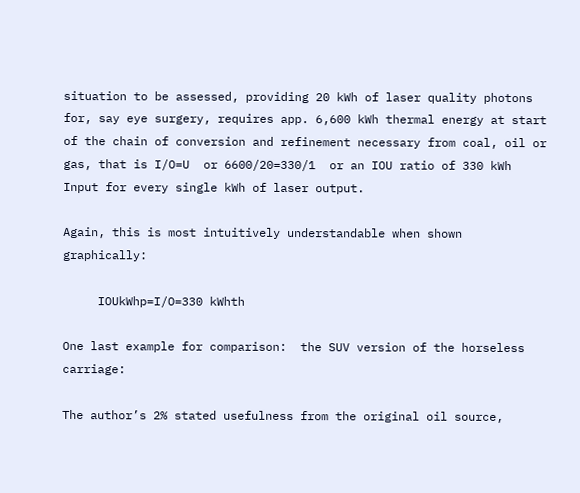situation to be assessed, providing 20 kWh of laser quality photons for, say eye surgery, requires app. 6,600 kWh thermal energy at start of the chain of conversion and refinement necessary from coal, oil or gas, that is I/O=U  or 6600/20=330/1  or an IOU ratio of 330 kWh Input for every single kWh of laser output.

Again, this is most intuitively understandable when shown graphically:

     IOUkWhp=I/O=330 kWhth

One last example for comparison:  the SUV version of the horseless carriage:

The author’s 2% stated usefulness from the original oil source,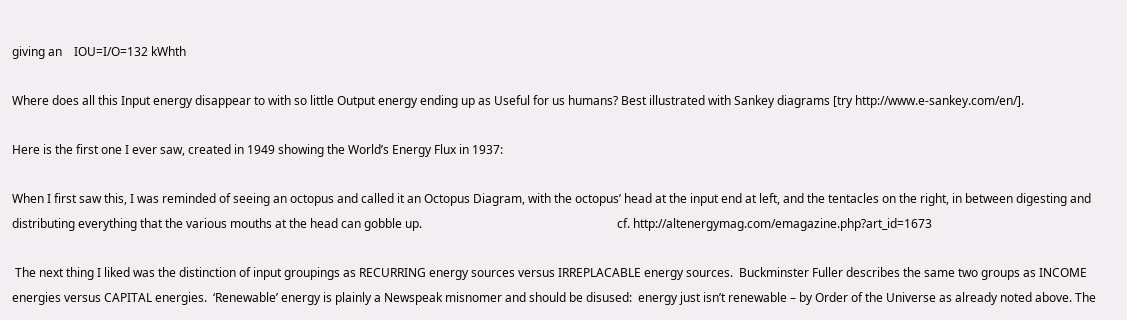giving an    IOU=I/O=132 kWhth

Where does all this Input energy disappear to with so little Output energy ending up as Useful for us humans? Best illustrated with Sankey diagrams [try http://www.e-sankey.com/en/].

Here is the first one I ever saw, created in 1949 showing the World’s Energy Flux in 1937:

When I first saw this, I was reminded of seeing an octopus and called it an Octopus Diagram, with the octopus’ head at the input end at left, and the tentacles on the right, in between digesting and distributing everything that the various mouths at the head can gobble up.                                                                 cf. http://altenergymag.com/emagazine.php?art_id=1673

 The next thing I liked was the distinction of input groupings as RECURRING energy sources versus IRREPLACABLE energy sources.  Buckminster Fuller describes the same two groups as INCOME energies versus CAPITAL energies.  ‘Renewable’ energy is plainly a Newspeak misnomer and should be disused:  energy just isn’t renewable – by Order of the Universe as already noted above. The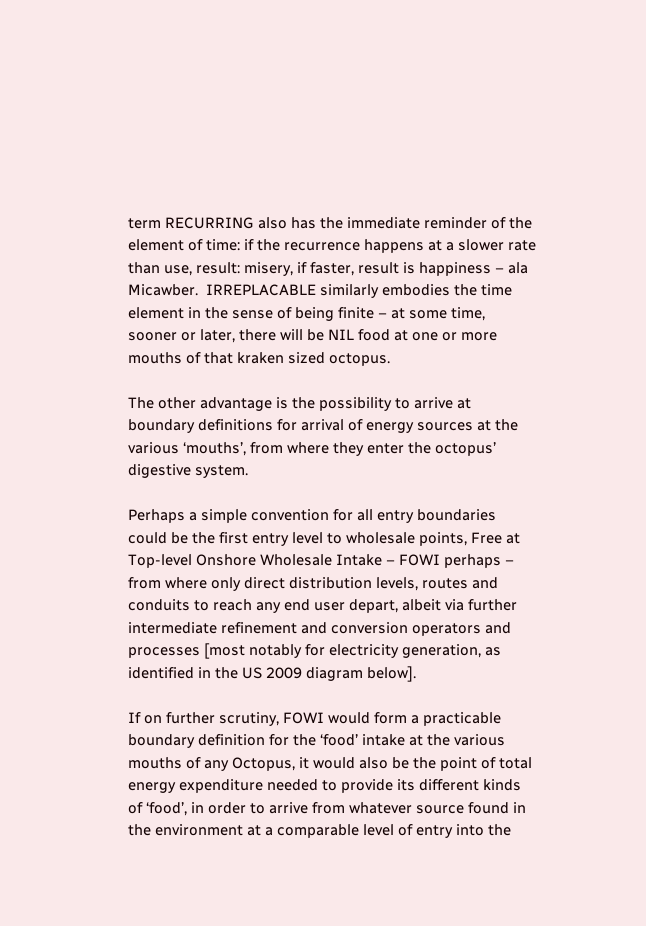term RECURRING also has the immediate reminder of the element of time: if the recurrence happens at a slower rate than use, result: misery, if faster, result is happiness – ala Micawber.  IRREPLACABLE similarly embodies the time element in the sense of being finite – at some time, sooner or later, there will be NIL food at one or more mouths of that kraken sized octopus.

The other advantage is the possibility to arrive at boundary definitions for arrival of energy sources at the various ‘mouths’, from where they enter the octopus’ digestive system.

Perhaps a simple convention for all entry boundaries could be the first entry level to wholesale points, Free at Top-level Onshore Wholesale Intake – FOWI perhaps – from where only direct distribution levels, routes and conduits to reach any end user depart, albeit via further intermediate refinement and conversion operators and processes [most notably for electricity generation, as identified in the US 2009 diagram below].

If on further scrutiny, FOWI would form a practicable boundary definition for the ‘food’ intake at the various mouths of any Octopus, it would also be the point of total energy expenditure needed to provide its different kinds of ‘food’, in order to arrive from whatever source found in the environment at a comparable level of entry into the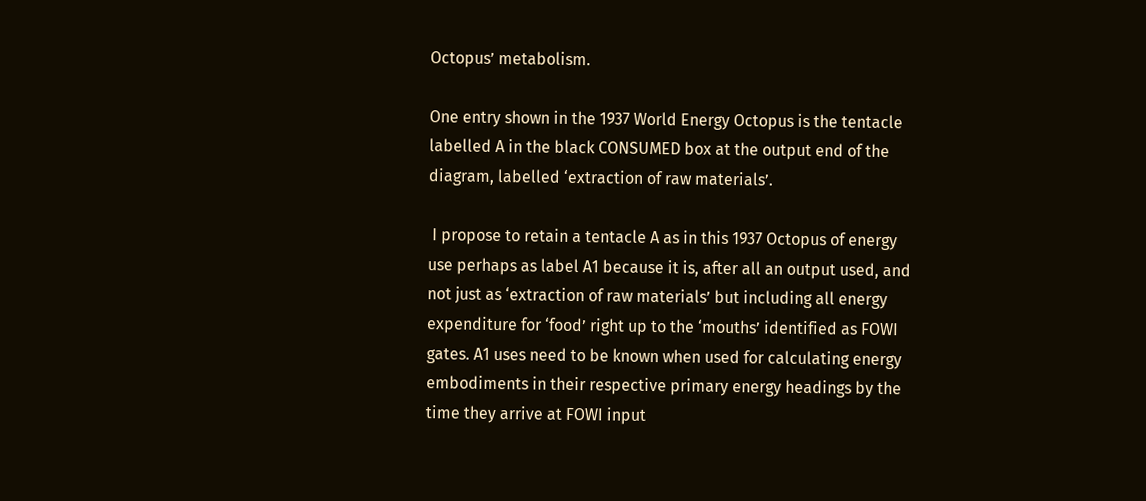Octopus’ metabolism.

One entry shown in the 1937 World Energy Octopus is the tentacle labelled A in the black CONSUMED box at the output end of the diagram, labelled ‘extraction of raw materials’.

 I propose to retain a tentacle A as in this 1937 Octopus of energy use perhaps as label A1 because it is, after all an output used, and not just as ‘extraction of raw materials’ but including all energy expenditure for ‘food’ right up to the ‘mouths’ identified as FOWI gates. A1 uses need to be known when used for calculating energy embodiments in their respective primary energy headings by the time they arrive at FOWI input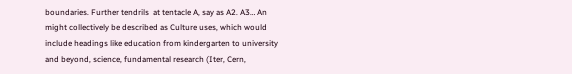boundaries. Further tendrils  at tentacle A, say as A2. A3… An   might collectively be described as Culture uses, which would include headings like education from kindergarten to university and beyond, science, fundamental research (Iter, Cern,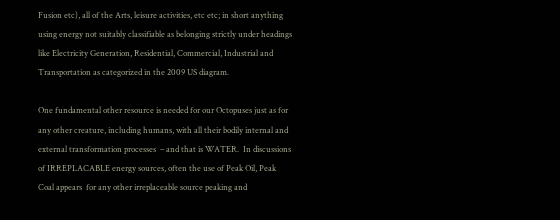Fusion etc), all of the Arts, leisure activities, etc etc; in short anything using energy not suitably classifiable as belonging strictly under headings like Electricity Generation, Residential, Commercial, Industrial and Transportation as categorized in the 2009 US diagram.

One fundamental other resource is needed for our Octopuses just as for any other creature, including humans, with all their bodily internal and external transformation processes  – and that is WATER.  In discussions of IRREPLACABLE energy sources, often the use of Peak Oil, Peak Coal appears  for any other irreplaceable source peaking and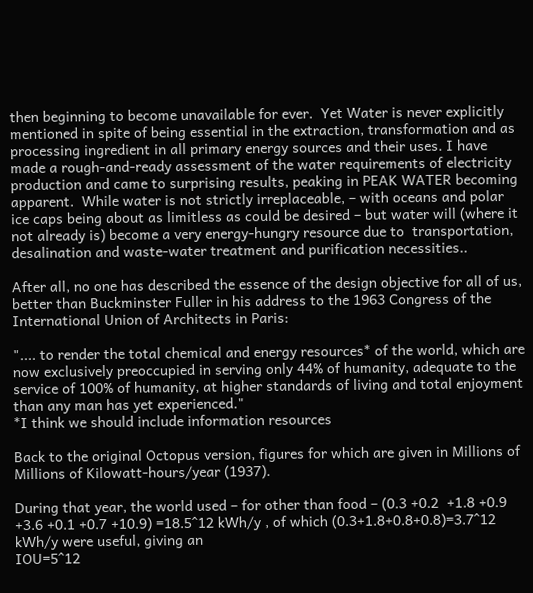then beginning to become unavailable for ever.  Yet Water is never explicitly mentioned in spite of being essential in the extraction, transformation and as processing ingredient in all primary energy sources and their uses. I have made a rough-and-ready assessment of the water requirements of electricity production and came to surprising results, peaking in PEAK WATER becoming apparent.  While water is not strictly irreplaceable, – with oceans and polar ice caps being about as limitless as could be desired – but water will (where it not already is) become a very energy-hungry resource due to  transportation, desalination and waste-water treatment and purification necessities..

After all, no one has described the essence of the design objective for all of us, better than Buckminster Fuller in his address to the 1963 Congress of the International Union of Architects in Paris:

".... to render the total chemical and energy resources* of the world, which are now exclusively preoccupied in serving only 44% of humanity, adequate to the service of 100% of humanity, at higher standards of living and total enjoyment than any man has yet experienced."
*I think we should include information resources

Back to the original Octopus version, figures for which are given in Millions of Millions of Kilowatt-hours/year (1937).

During that year, the world used – for other than food – (0.3 +0.2  +1.8 +0.9 +3.6 +0.1 +0.7 +10.9) =18.5^12 kWh/y , of which (0.3+1.8+0.8+0.8)=3.7^12 kWh/y were useful, giving an
IOU=5^12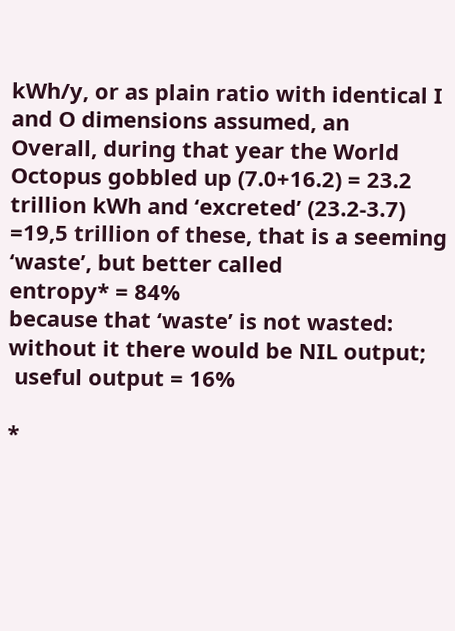kWh/y, or as plain ratio with identical I and O dimensions assumed, an
Overall, during that year the World Octopus gobbled up (7.0+16.2) = 23.2 trillion kWh and ‘excreted’ (23.2-3.7) =19,5 trillion of these, that is a seeming ‘waste’, but better called
entropy* = 84%
because that ‘waste’ is not wasted: without it there would be NIL output;
 useful output = 16%

*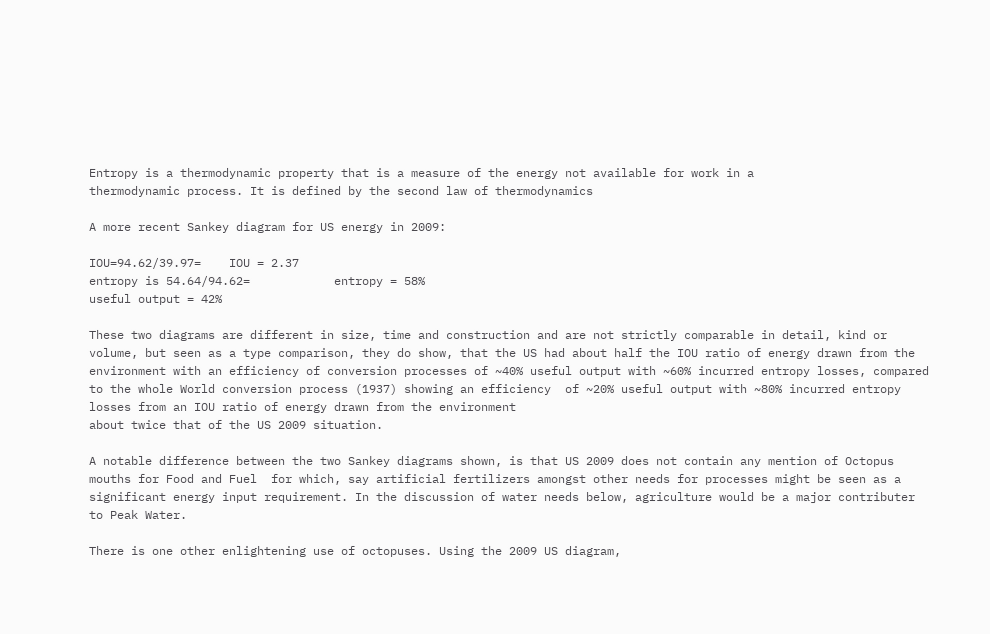Entropy is a thermodynamic property that is a measure of the energy not available for work in a
thermodynamic process. It is defined by the second law of thermodynamics

A more recent Sankey diagram for US energy in 2009:

IOU=94.62/39.97=    IOU = 2.37
entropy is 54.64/94.62=            entropy = 58%
useful output = 42%

These two diagrams are different in size, time and construction and are not strictly comparable in detail, kind or volume, but seen as a type comparison, they do show, that the US had about half the IOU ratio of energy drawn from the environment with an efficiency of conversion processes of ~40% useful output with ~60% incurred entropy losses, compared to the whole World conversion process (1937) showing an efficiency  of ~20% useful output with ~80% incurred entropy losses from an IOU ratio of energy drawn from the environment
about twice that of the US 2009 situation.

A notable difference between the two Sankey diagrams shown, is that US 2009 does not contain any mention of Octopus mouths for Food and Fuel  for which, say artificial fertilizers amongst other needs for processes might be seen as a significant energy input requirement. In the discussion of water needs below, agriculture would be a major contributer to Peak Water.

There is one other enlightening use of octopuses. Using the 2009 US diagram,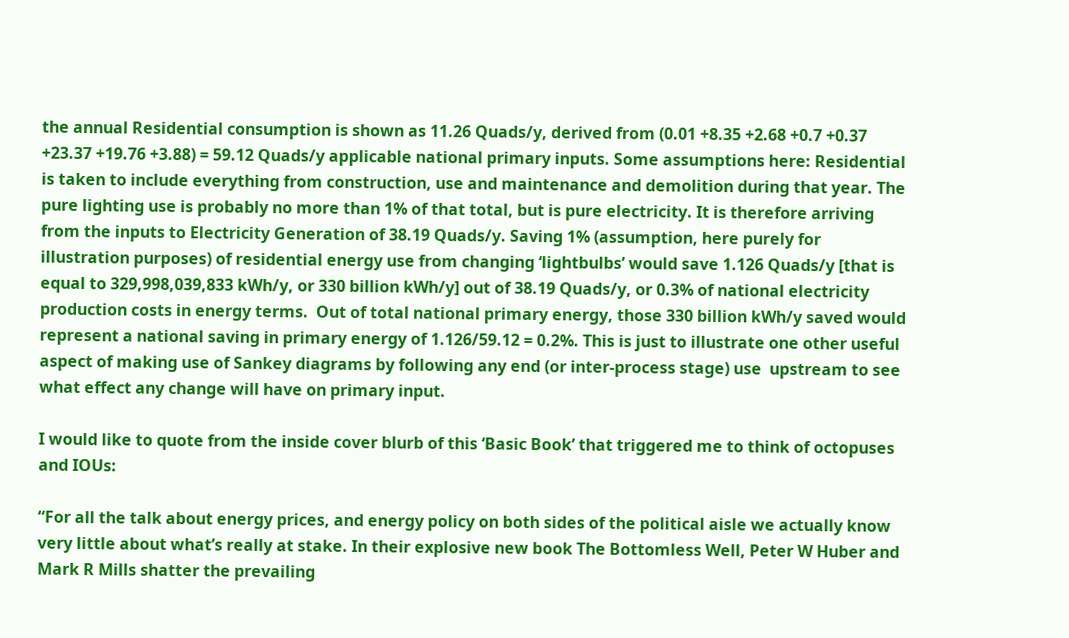the annual Residential consumption is shown as 11.26 Quads/y, derived from (0.01 +8.35 +2.68 +0.7 +0.37 +23.37 +19.76 +3.88) = 59.12 Quads/y applicable national primary inputs. Some assumptions here: Residential is taken to include everything from construction, use and maintenance and demolition during that year. The pure lighting use is probably no more than 1% of that total, but is pure electricity. It is therefore arriving from the inputs to Electricity Generation of 38.19 Quads/y. Saving 1% (assumption, here purely for illustration purposes) of residential energy use from changing ‘lightbulbs’ would save 1.126 Quads/y [that is equal to 329,998,039,833 kWh/y, or 330 billion kWh/y] out of 38.19 Quads/y, or 0.3% of national electricity production costs in energy terms.  Out of total national primary energy, those 330 billion kWh/y saved would represent a national saving in primary energy of 1.126/59.12 = 0.2%. This is just to illustrate one other useful aspect of making use of Sankey diagrams by following any end (or inter-process stage) use  upstream to see what effect any change will have on primary input.

I would like to quote from the inside cover blurb of this ‘Basic Book’ that triggered me to think of octopuses and IOUs:

“For all the talk about energy prices, and energy policy on both sides of the political aisle we actually know very little about what’s really at stake. In their explosive new book The Bottomless Well, Peter W Huber and Mark R Mills shatter the prevailing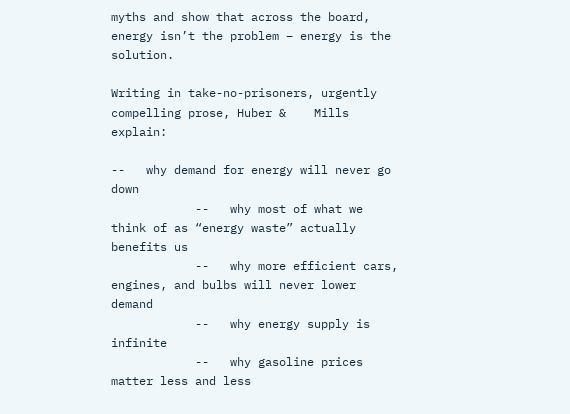myths and show that across the board, energy isn’t the problem – energy is the solution.

Writing in take-no-prisoners, urgently compelling prose, Huber &    Mills explain:

--   why demand for energy will never go down
            --   why most of what we think of as “energy waste” actually benefits us
            --   why more efficient cars, engines, and bulbs will never lower demand
            --   why energy supply is infinite
            --   why gasoline prices matter less and less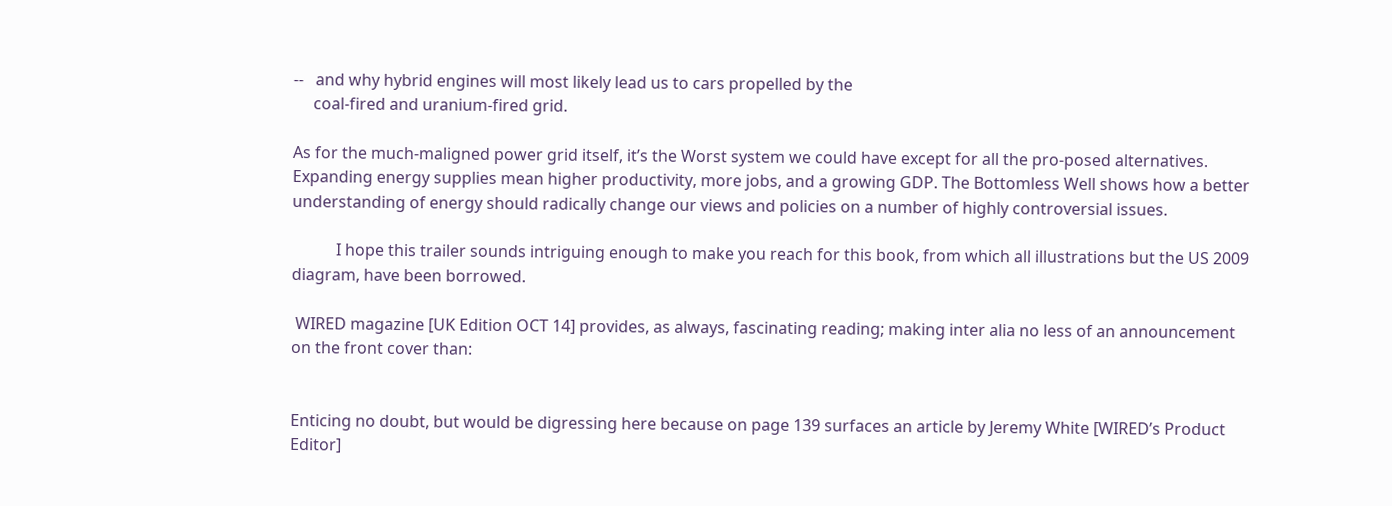--   and why hybrid engines will most likely lead us to cars propelled by the
     coal-fired and uranium-fired grid.

As for the much-maligned power grid itself, it’s the Worst system we could have except for all the pro-posed alternatives. Expanding energy supplies mean higher productivity, more jobs, and a growing GDP. The Bottomless Well shows how a better understanding of energy should radically change our views and policies on a number of highly controversial issues.

           I hope this trailer sounds intriguing enough to make you reach for this book, from which all illustrations but the US 2009 diagram, have been borrowed.

 WIRED magazine [UK Edition OCT 14] provides, as always, fascinating reading; making inter alia no less of an announcement on the front cover than:


Enticing no doubt, but would be digressing here because on page 139 surfaces an article by Jeremy White [WIRED’s Product Editor]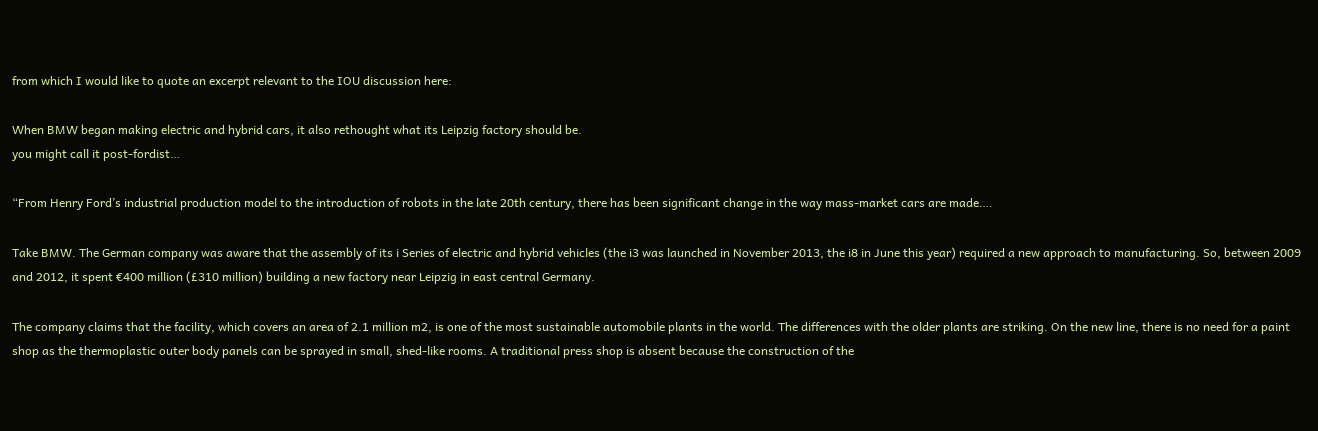from which I would like to quote an excerpt relevant to the IOU discussion here:

When BMW began making electric and hybrid cars, it also rethought what its Leipzig factory should be.
you might call it post-fordist…

“From Henry Ford’s industrial production model to the introduction of robots in the late 20th century, there has been significant change in the way mass-market cars are made….

Take BMW. The German company was aware that the assembly of its i Series of electric and hybrid vehicles (the i3 was launched in November 2013, the i8 in June this year) required a new approach to manufacturing. So, between 2009 and 2012, it spent €400 million (£310 million) building a new factory near Leipzig in east central Germany.

The company claims that the facility, which covers an area of 2.1 million m2, is one of the most sustainable automobile plants in the world. The differences with the older plants are striking. On the new line, there is no need for a paint shop as the thermoplastic outer body panels can be sprayed in small, shed-like rooms. A traditional press shop is absent because the construction of the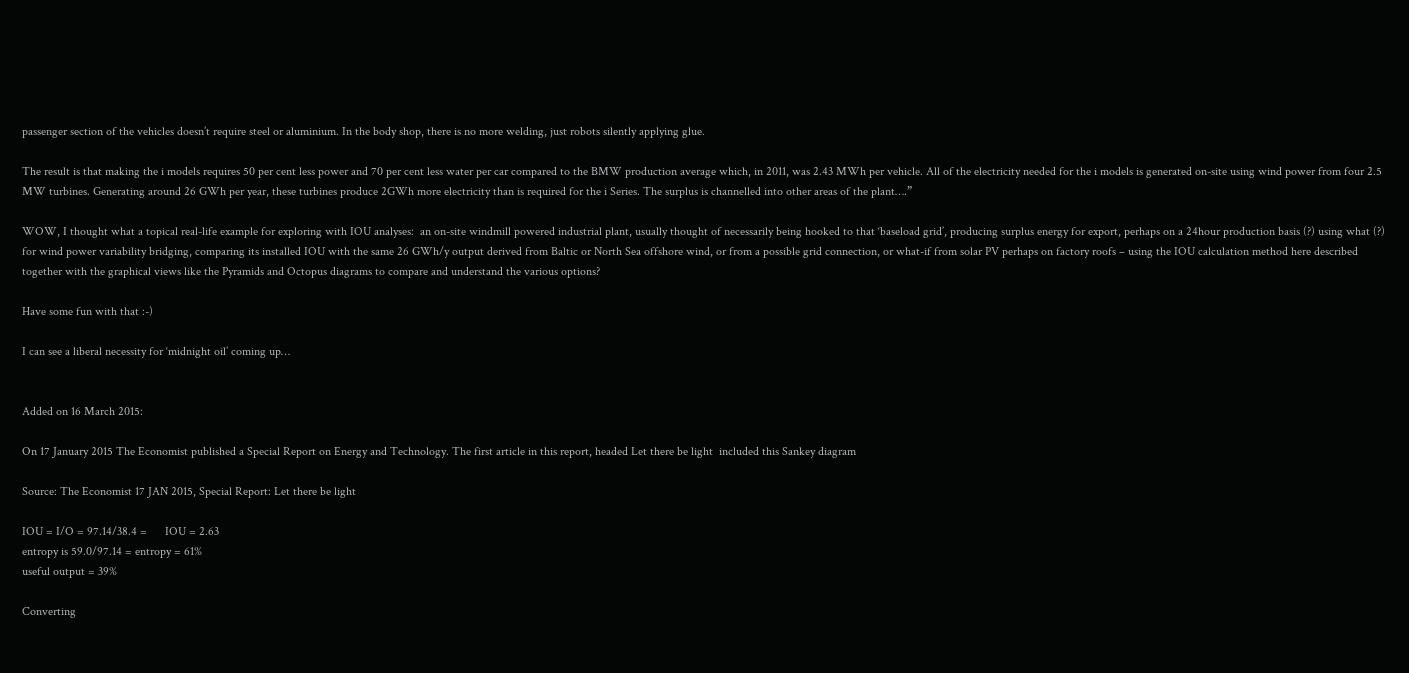passenger section of the vehicles doesn’t require steel or aluminium. In the body shop, there is no more welding, just robots silently applying glue.

The result is that making the i models requires 50 per cent less power and 70 per cent less water per car compared to the BMW production average which, in 2011, was 2.43 MWh per vehicle. All of the electricity needed for the i models is generated on-site using wind power from four 2.5 MW turbines. Generating around 26 GWh per year, these turbines produce 2GWh more electricity than is required for the i Series. The surplus is channelled into other areas of the plant….”

WOW, I thought what a topical real-life example for exploring with IOU analyses:  an on-site windmill powered industrial plant, usually thought of necessarily being hooked to that ‘baseload grid’, producing surplus energy for export, perhaps on a 24hour production basis (?) using what (?) for wind power variability bridging, comparing its installed IOU with the same 26 GWh/y output derived from Baltic or North Sea offshore wind, or from a possible grid connection, or what-if from solar PV perhaps on factory roofs – using the IOU calculation method here described together with the graphical views like the Pyramids and Octopus diagrams to compare and understand the various options?

Have some fun with that :-)

I can see a liberal necessity for ‘midnight oil’ coming up…


Added on 16 March 2015:

On 17 January 2015 The Economist published a Special Report on Energy and Technology. The first article in this report, headed Let there be light  included this Sankey diagram

Source: The Economist 17 JAN 2015, Special Report: Let there be light

IOU = I/O = 97.14/38.4 =      IOU = 2.63
entropy is 59.0/97.14 = entropy = 61%
useful output = 39%

Converting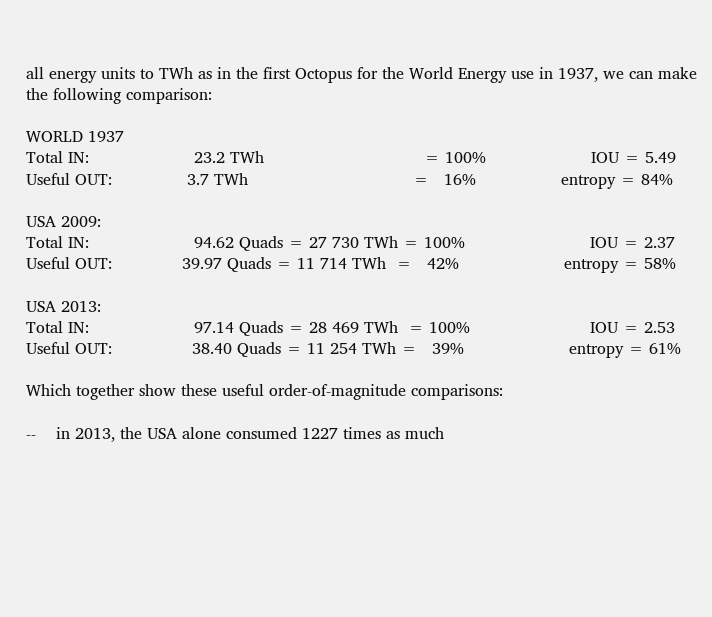all energy units to TWh as in the first Octopus for the World Energy use in 1937, we can make the following comparison:

WORLD 1937
Total IN:                     23.2 TWh                                = 100%                     IOU = 5.49
Useful OUT:               3.7 TWh                                 =   16%                 entropy = 84%

USA 2009:
Total IN:                     94.62 Quads = 27 730 TWh = 100%                         IOU = 2.37
Useful OUT:              39.97 Quads = 11 714 TWh  =   42%                     entropy = 58%

USA 2013:
Total IN:                     97.14 Quads = 28 469 TWh  = 100%                        IOU = 2.53
Useful OUT:                38.40 Quads = 11 254 TWh =   39%                     entropy = 61%

Which together show these useful order-of-magnitude comparisons:

--    in 2013, the USA alone consumed 1227 times as much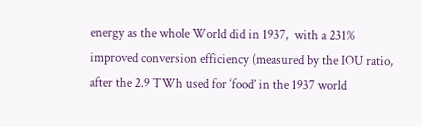energy as the whole World did in 1937,  with a 231% improved conversion efficiency (measured by the IOU ratio, after the 2.9 TWh used for ‘food’ in the 1937 world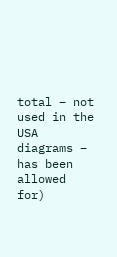total – not used in the USA diagrams – has been allowed for)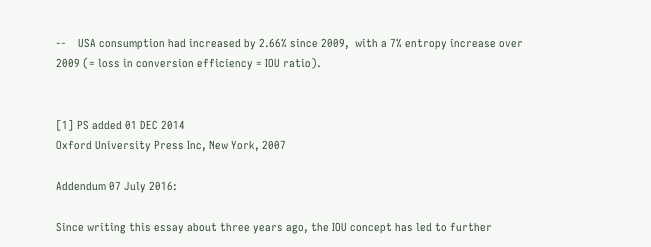--    USA consumption had increased by 2.66% since 2009,  with a 7% entropy increase over 2009 (= loss in conversion efficiency = IOU ratio).


[1] PS added 01 DEC 2014
Oxford University Press Inc, New York, 2007

Addendum 07 July 2016:

Since writing this essay about three years ago, the IOU concept has led to further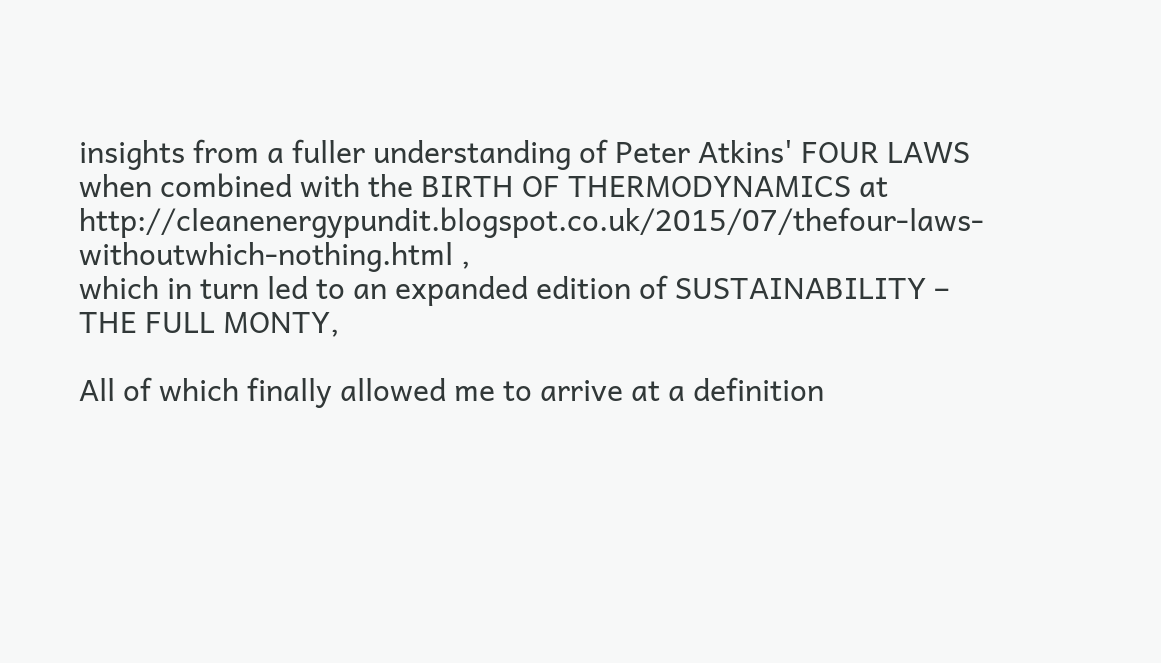insights from a fuller understanding of Peter Atkins' FOUR LAWS when combined with the BIRTH OF THERMODYNAMICS at http://cleanenergypundit.blogspot.co.uk/2015/07/thefour-laws-withoutwhich-nothing.html ,
which in turn led to an expanded edition of SUSTAINABILITY – THE FULL MONTY,

All of which finally allowed me to arrive at a definition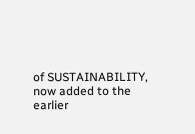of SUSTAINABILITY, now added to the earlier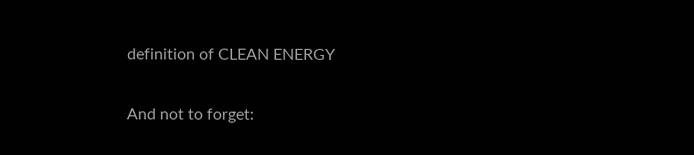definition of CLEAN ENERGY

And not to forget: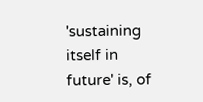'sustaining itself in future' is, of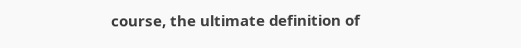course, the ultimate definition of